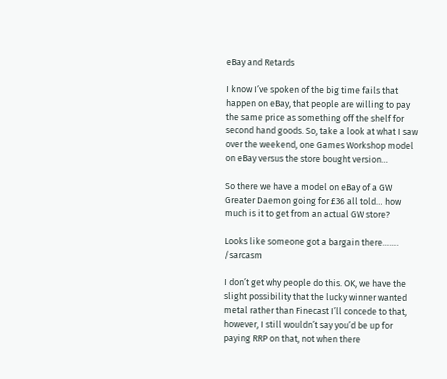eBay and Retards

I know I’ve spoken of the big time fails that happen on eBay, that people are willing to pay the same price as something off the shelf for second hand goods. So, take a look at what I saw over the weekend, one Games Workshop model on eBay versus the store bought version…

So there we have a model on eBay of a GW Greater Daemon going for £36 all told… how much is it to get from an actual GW store?

Looks like someone got a bargain there……. /sarcasm

I don’t get why people do this. OK, we have the slight possibility that the lucky winner wanted metal rather than Finecast I’ll concede to that, however, I still wouldn’t say you’d be up for paying RRP on that, not when there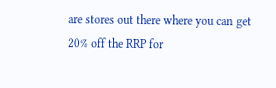are stores out there where you can get 20% off the RRP for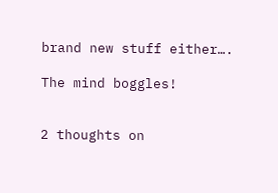brand new stuff either….

The mind boggles!


2 thoughts on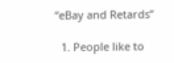“eBay and Retards”

  1. People like to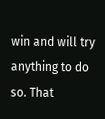win and will try anything to do so. That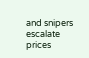and snipers escalate prices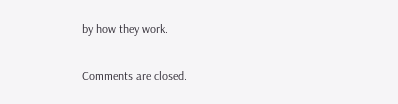by how they work.

Comments are closed.